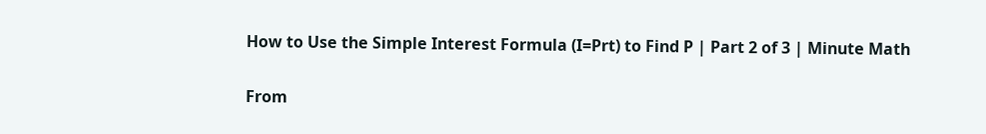How to Use the Simple Interest Formula (I=Prt) to Find P | Part 2 of 3 | Minute Math

From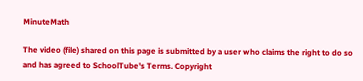MinuteMath

The video (file) shared on this page is submitted by a user who claims the right to do so and has agreed to SchoolTube's Terms. Copyright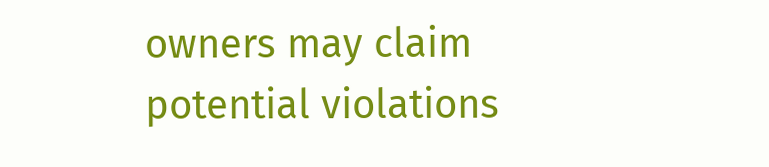owners may claim potential violations